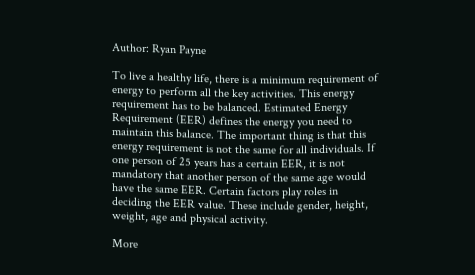Author: Ryan Payne

To live a healthy life, there is a minimum requirement of energy to perform all the key activities. This energy requirement has to be balanced. Estimated Energy Requirement (EER) defines the energy you need to maintain this balance. The important thing is that this energy requirement is not the same for all individuals. If one person of 25 years has a certain EER, it is not mandatory that another person of the same age would have the same EER. Certain factors play roles in deciding the EER value. These include gender, height, weight, age and physical activity.

More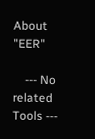About "EER"

    --- No related Tools ---